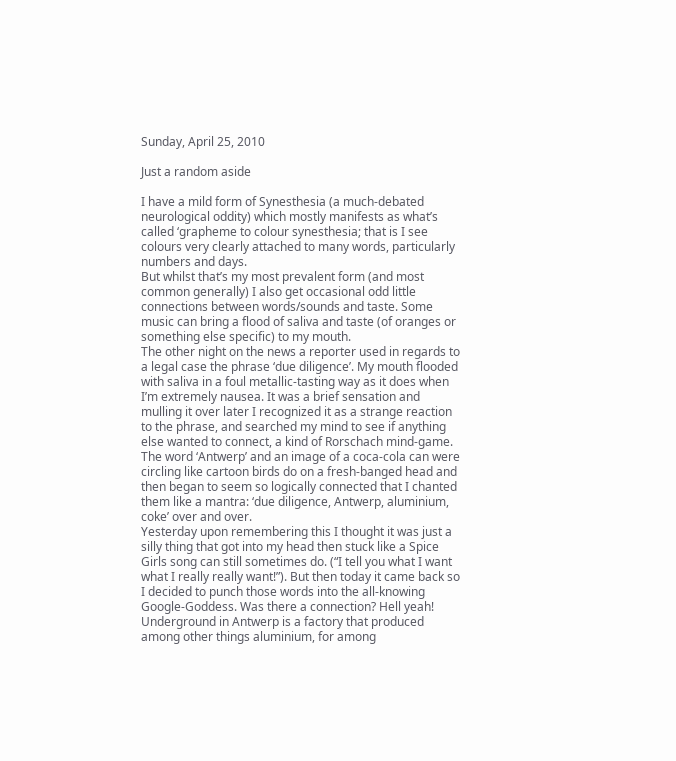Sunday, April 25, 2010

Just a random aside

I have a mild form of Synesthesia (a much-debated neurological oddity) which mostly manifests as what’s called ‘grapheme to colour synesthesia; that is I see colours very clearly attached to many words, particularly numbers and days.
But whilst that’s my most prevalent form (and most common generally) I also get occasional odd little connections between words/sounds and taste. Some music can bring a flood of saliva and taste (of oranges or something else specific) to my mouth.
The other night on the news a reporter used in regards to a legal case the phrase ‘due diligence’. My mouth flooded with saliva in a foul metallic-tasting way as it does when I’m extremely nausea. It was a brief sensation and mulling it over later I recognized it as a strange reaction to the phrase, and searched my mind to see if anything else wanted to connect, a kind of Rorschach mind-game. The word ‘Antwerp’ and an image of a coca-cola can were circling like cartoon birds do on a fresh-banged head and then began to seem so logically connected that I chanted them like a mantra: ‘due diligence, Antwerp, aluminium, coke’ over and over.
Yesterday upon remembering this I thought it was just a silly thing that got into my head then stuck like a Spice Girls song can still sometimes do. (“I tell you what I want what I really really want!”). But then today it came back so I decided to punch those words into the all-knowing Google-Goddess. Was there a connection? Hell yeah! Underground in Antwerp is a factory that produced among other things aluminium, for among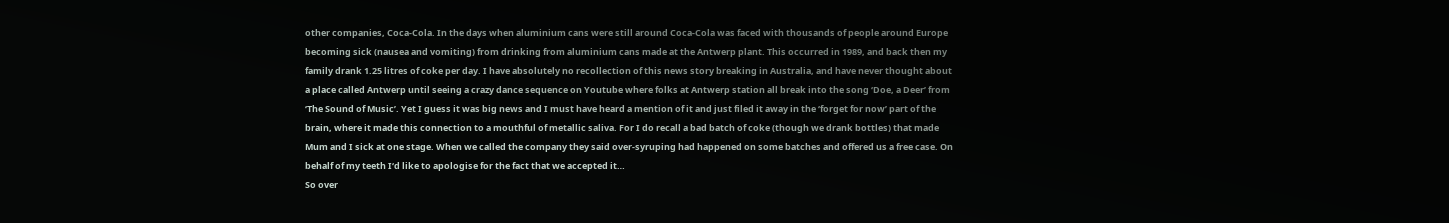other companies, Coca-Cola. In the days when aluminium cans were still around Coca-Cola was faced with thousands of people around Europe becoming sick (nausea and vomiting) from drinking from aluminium cans made at the Antwerp plant. This occurred in 1989, and back then my family drank 1.25 litres of coke per day. I have absolutely no recollection of this news story breaking in Australia, and have never thought about a place called Antwerp until seeing a crazy dance sequence on Youtube where folks at Antwerp station all break into the song ‘Doe, a Deer’ from ‘The Sound of Music’. Yet I guess it was big news and I must have heard a mention of it and just filed it away in the ‘forget for now’ part of the brain, where it made this connection to a mouthful of metallic saliva. For I do recall a bad batch of coke (though we drank bottles) that made Mum and I sick at one stage. When we called the company they said over-syruping had happened on some batches and offered us a free case. On behalf of my teeth I‘d like to apologise for the fact that we accepted it…
So over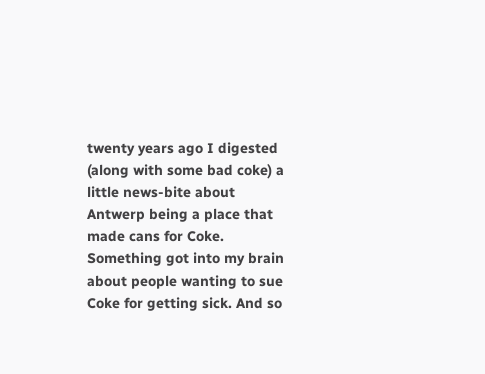twenty years ago I digested (along with some bad coke) a little news-bite about Antwerp being a place that made cans for Coke. Something got into my brain about people wanting to sue Coke for getting sick. And so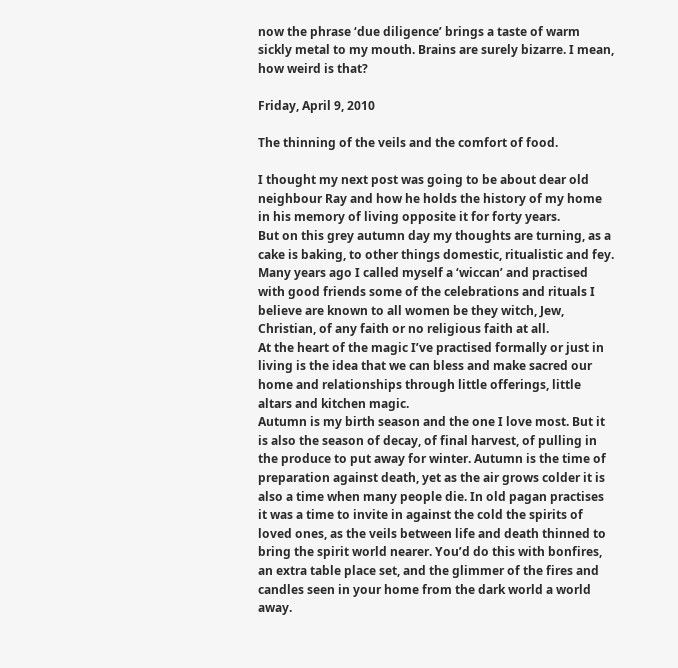now the phrase ‘due diligence’ brings a taste of warm sickly metal to my mouth. Brains are surely bizarre. I mean, how weird is that?

Friday, April 9, 2010

The thinning of the veils and the comfort of food.

I thought my next post was going to be about dear old neighbour Ray and how he holds the history of my home in his memory of living opposite it for forty years.
But on this grey autumn day my thoughts are turning, as a cake is baking, to other things domestic, ritualistic and fey.
Many years ago I called myself a ‘wiccan’ and practised with good friends some of the celebrations and rituals I believe are known to all women be they witch, Jew, Christian, of any faith or no religious faith at all.
At the heart of the magic I’ve practised formally or just in living is the idea that we can bless and make sacred our home and relationships through little offerings, little altars and kitchen magic.
Autumn is my birth season and the one I love most. But it is also the season of decay, of final harvest, of pulling in the produce to put away for winter. Autumn is the time of preparation against death, yet as the air grows colder it is also a time when many people die. In old pagan practises it was a time to invite in against the cold the spirits of loved ones, as the veils between life and death thinned to bring the spirit world nearer. You’d do this with bonfires, an extra table place set, and the glimmer of the fires and candles seen in your home from the dark world a world away.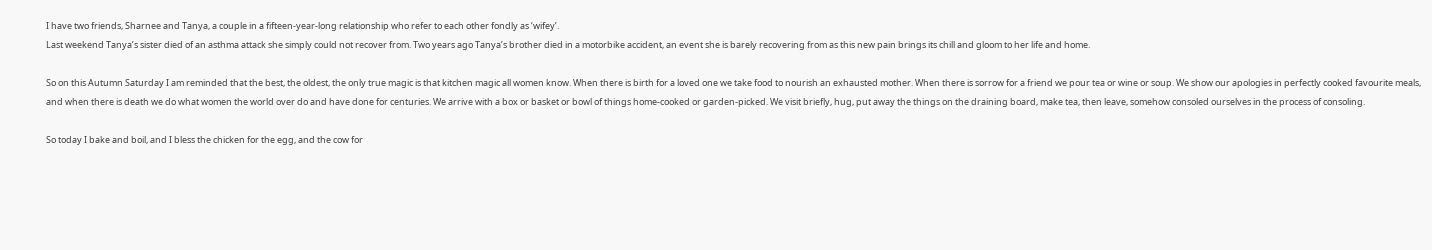I have two friends, Sharnee and Tanya, a couple in a fifteen-year-long relationship who refer to each other fondly as ‘wifey’.
Last weekend Tanya’s sister died of an asthma attack she simply could not recover from. Two years ago Tanya’s brother died in a motorbike accident, an event she is barely recovering from as this new pain brings its chill and gloom to her life and home.

So on this Autumn Saturday I am reminded that the best, the oldest, the only true magic is that kitchen magic all women know. When there is birth for a loved one we take food to nourish an exhausted mother. When there is sorrow for a friend we pour tea or wine or soup. We show our apologies in perfectly cooked favourite meals, and when there is death we do what women the world over do and have done for centuries. We arrive with a box or basket or bowl of things home-cooked or garden-picked. We visit briefly, hug, put away the things on the draining board, make tea, then leave, somehow consoled ourselves in the process of consoling.

So today I bake and boil, and I bless the chicken for the egg, and the cow for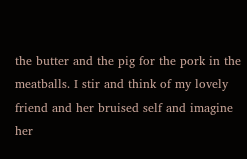the butter and the pig for the pork in the meatballs. I stir and think of my lovely friend and her bruised self and imagine her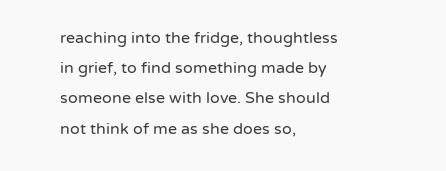reaching into the fridge, thoughtless in grief, to find something made by someone else with love. She should not think of me as she does so,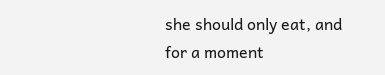she should only eat, and for a moment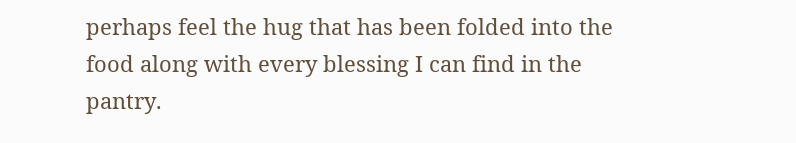perhaps feel the hug that has been folded into the food along with every blessing I can find in the pantry.